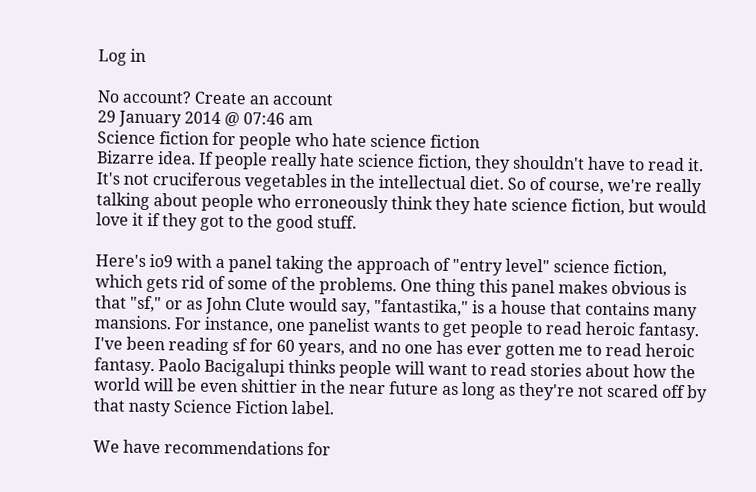Log in

No account? Create an account
29 January 2014 @ 07:46 am
Science fiction for people who hate science fiction
Bizarre idea. If people really hate science fiction, they shouldn't have to read it. It's not cruciferous vegetables in the intellectual diet. So of course, we're really talking about people who erroneously think they hate science fiction, but would love it if they got to the good stuff.

Here's io9 with a panel taking the approach of "entry level" science fiction, which gets rid of some of the problems. One thing this panel makes obvious is that "sf," or as John Clute would say, "fantastika," is a house that contains many mansions. For instance, one panelist wants to get people to read heroic fantasy. I've been reading sf for 60 years, and no one has ever gotten me to read heroic fantasy. Paolo Bacigalupi thinks people will want to read stories about how the world will be even shittier in the near future as long as they're not scared off by that nasty Science Fiction label.

We have recommendations for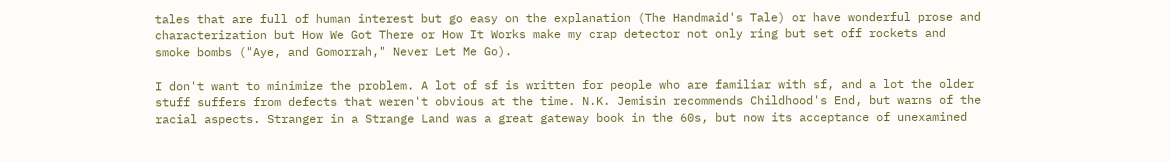tales that are full of human interest but go easy on the explanation (The Handmaid's Tale) or have wonderful prose and characterization but How We Got There or How It Works make my crap detector not only ring but set off rockets and smoke bombs ("Aye, and Gomorrah," Never Let Me Go).

I don't want to minimize the problem. A lot of sf is written for people who are familiar with sf, and a lot the older stuff suffers from defects that weren't obvious at the time. N.K. Jemisin recommends Childhood's End, but warns of the racial aspects. Stranger in a Strange Land was a great gateway book in the 60s, but now its acceptance of unexamined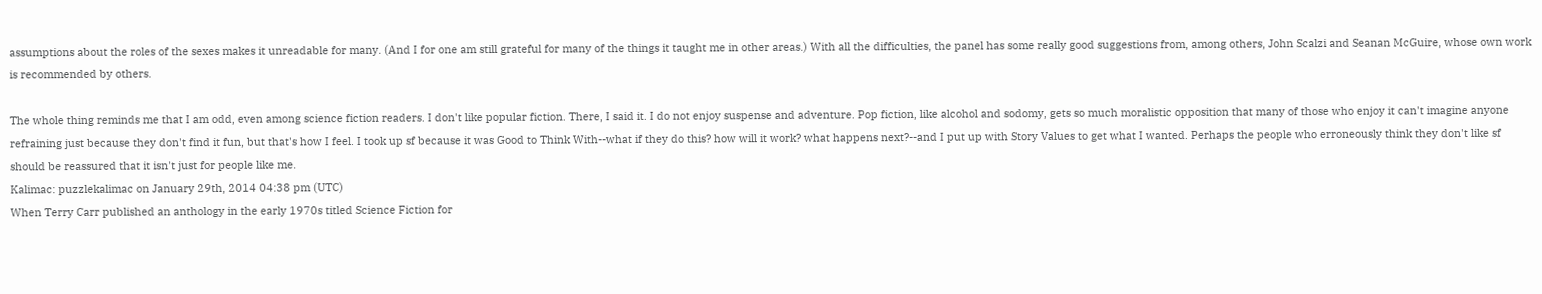assumptions about the roles of the sexes makes it unreadable for many. (And I for one am still grateful for many of the things it taught me in other areas.) With all the difficulties, the panel has some really good suggestions from, among others, John Scalzi and Seanan McGuire, whose own work is recommended by others.

The whole thing reminds me that I am odd, even among science fiction readers. I don't like popular fiction. There, I said it. I do not enjoy suspense and adventure. Pop fiction, like alcohol and sodomy, gets so much moralistic opposition that many of those who enjoy it can't imagine anyone refraining just because they don't find it fun, but that's how I feel. I took up sf because it was Good to Think With--what if they do this? how will it work? what happens next?--and I put up with Story Values to get what I wanted. Perhaps the people who erroneously think they don't like sf should be reassured that it isn't just for people like me.
Kalimac: puzzlekalimac on January 29th, 2014 04:38 pm (UTC)
When Terry Carr published an anthology in the early 1970s titled Science Fiction for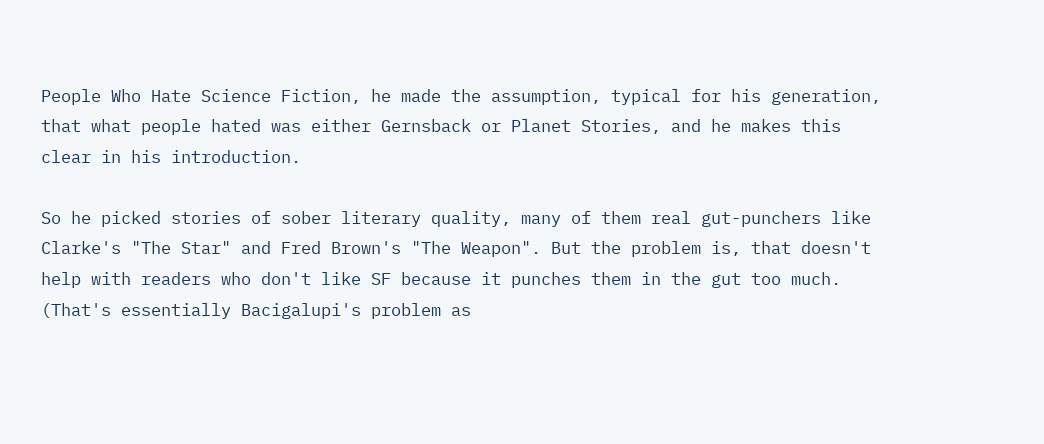People Who Hate Science Fiction, he made the assumption, typical for his generation, that what people hated was either Gernsback or Planet Stories, and he makes this clear in his introduction.

So he picked stories of sober literary quality, many of them real gut-punchers like Clarke's "The Star" and Fred Brown's "The Weapon". But the problem is, that doesn't help with readers who don't like SF because it punches them in the gut too much. (That's essentially Bacigalupi's problem as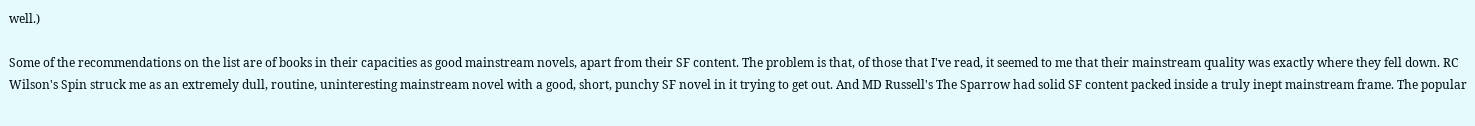well.)

Some of the recommendations on the list are of books in their capacities as good mainstream novels, apart from their SF content. The problem is that, of those that I've read, it seemed to me that their mainstream quality was exactly where they fell down. RC Wilson's Spin struck me as an extremely dull, routine, uninteresting mainstream novel with a good, short, punchy SF novel in it trying to get out. And MD Russell's The Sparrow had solid SF content packed inside a truly inept mainstream frame. The popular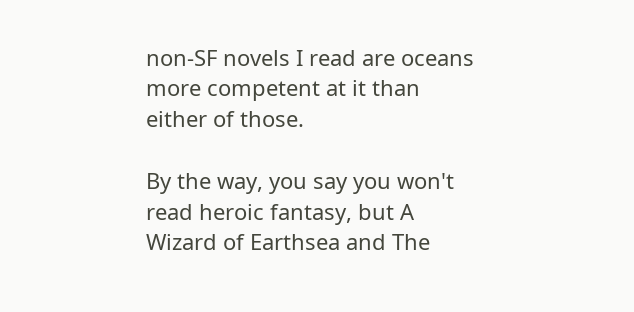non-SF novels I read are oceans more competent at it than either of those.

By the way, you say you won't read heroic fantasy, but A Wizard of Earthsea and The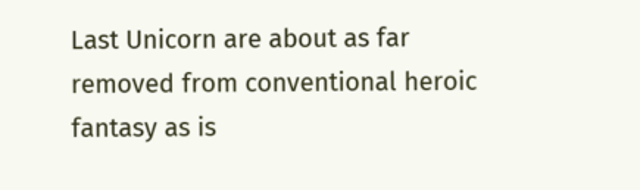Last Unicorn are about as far removed from conventional heroic fantasy as is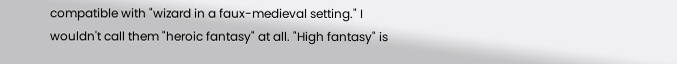compatible with "wizard in a faux-medieval setting." I wouldn't call them "heroic fantasy" at all. "High fantasy" is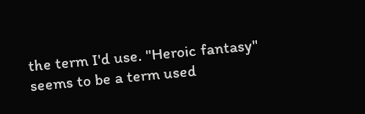the term I'd use. "Heroic fantasy" seems to be a term used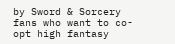by Sword & Sorcery fans who want to co-opt high fantasy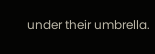under their umbrella.